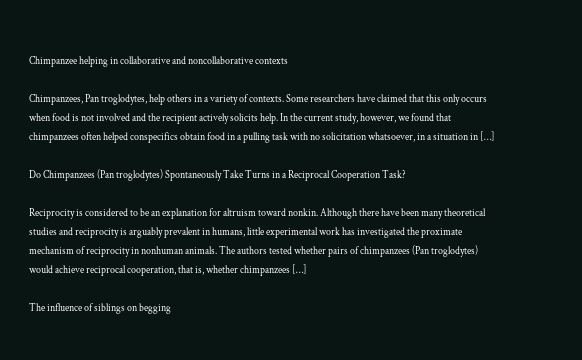Chimpanzee helping in collaborative and noncollaborative contexts

Chimpanzees, Pan troglodytes, help others in a variety of contexts. Some researchers have claimed that this only occurs when food is not involved and the recipient actively solicits help. In the current study, however, we found that chimpanzees often helped conspecifics obtain food in a pulling task with no solicitation whatsoever, in a situation in […]

Do Chimpanzees (Pan troglodytes) Spontaneously Take Turns in a Reciprocal Cooperation Task?

Reciprocity is considered to be an explanation for altruism toward nonkin. Although there have been many theoretical studies and reciprocity is arguably prevalent in humans, little experimental work has investigated the proximate mechanism of reciprocity in nonhuman animals. The authors tested whether pairs of chimpanzees (Pan troglodytes) would achieve reciprocal cooperation, that is, whether chimpanzees […]

The influence of siblings on begging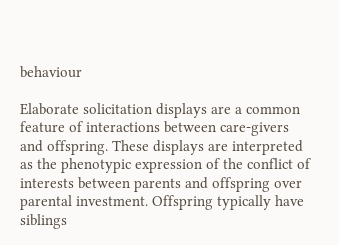behaviour

Elaborate solicitation displays are a common feature of interactions between care-givers and offspring. These displays are interpreted as the phenotypic expression of the conflict of interests between parents and offspring over parental investment. Offspring typically have siblings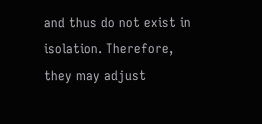and thus do not exist in isolation. Therefore, they may adjust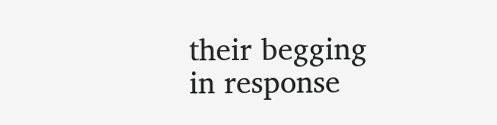their begging in response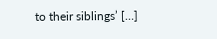to their siblings’ […]